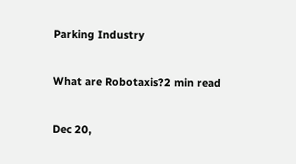Parking Industry

What are Robotaxis?2 min read

Dec 20,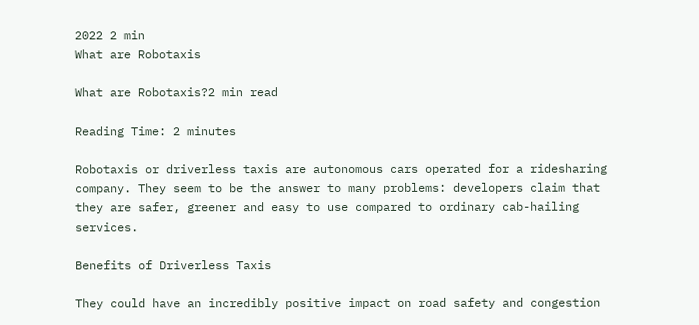2022 2 min
What are Robotaxis

What are Robotaxis?2 min read

Reading Time: 2 minutes

Robotaxis or driverless taxis are autonomous cars operated for a ridesharing company. They seem to be the answer to many problems: developers claim that they are safer, greener and easy to use compared to ordinary cab-hailing services.

Benefits of Driverless Taxis

They could have an incredibly positive impact on road safety and congestion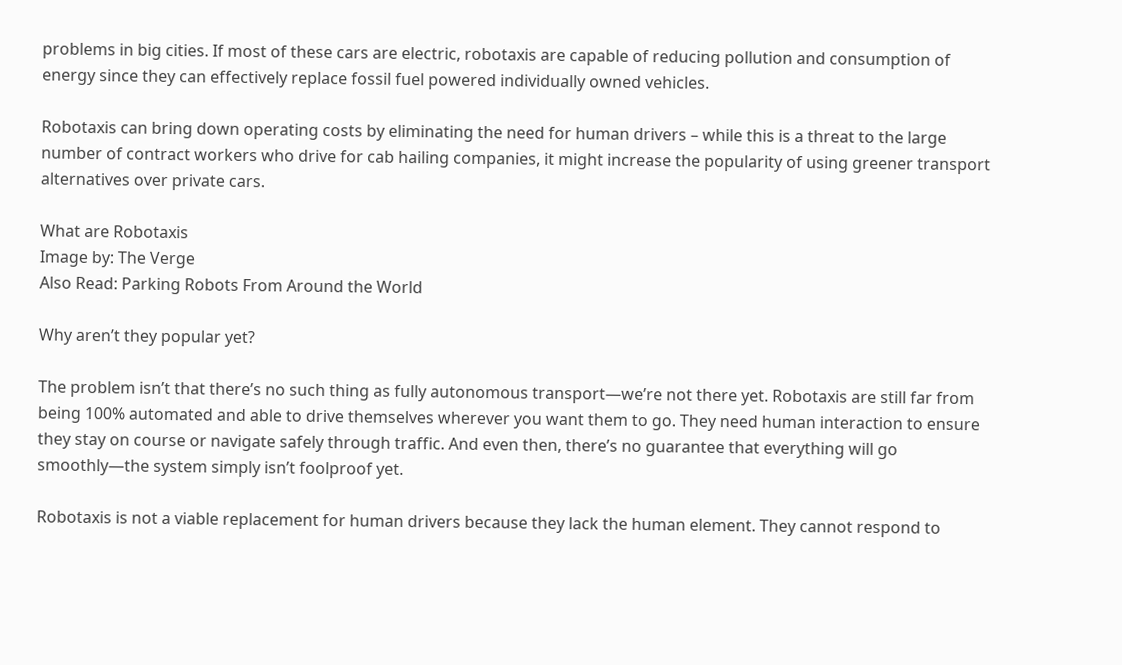problems in big cities. If most of these cars are electric, robotaxis are capable of reducing pollution and consumption of energy since they can effectively replace fossil fuel powered individually owned vehicles.

Robotaxis can bring down operating costs by eliminating the need for human drivers – while this is a threat to the large number of contract workers who drive for cab hailing companies, it might increase the popularity of using greener transport alternatives over private cars.

What are Robotaxis
Image by: The Verge
Also Read: Parking Robots From Around the World

Why aren’t they popular yet?

The problem isn’t that there’s no such thing as fully autonomous transport—we’re not there yet. Robotaxis are still far from being 100% automated and able to drive themselves wherever you want them to go. They need human interaction to ensure they stay on course or navigate safely through traffic. And even then, there’s no guarantee that everything will go smoothly—the system simply isn’t foolproof yet.

Robotaxis is not a viable replacement for human drivers because they lack the human element. They cannot respond to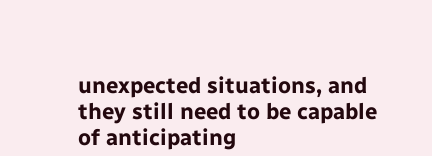unexpected situations, and they still need to be capable of anticipating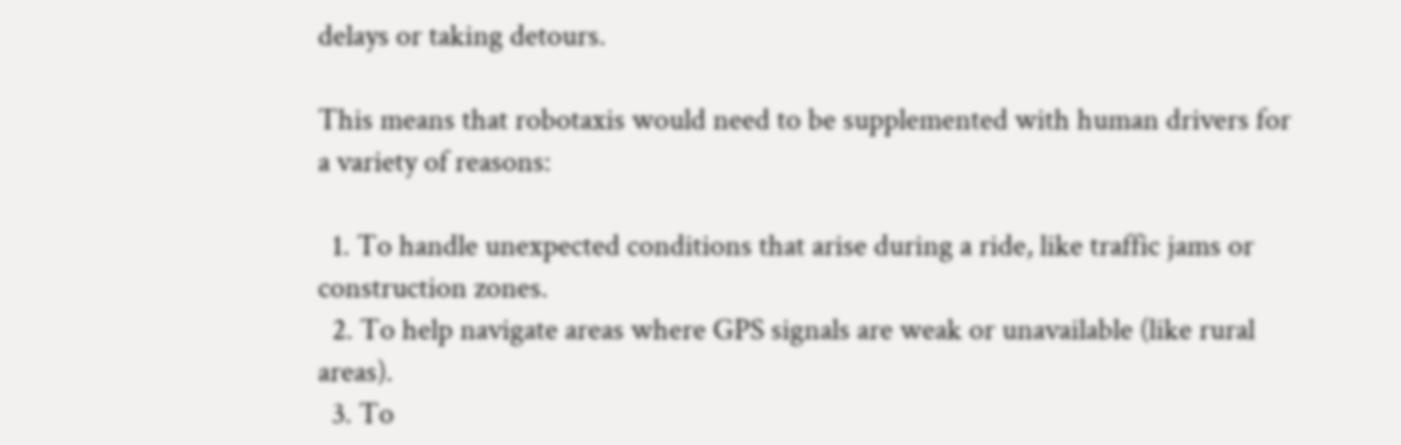delays or taking detours.

This means that robotaxis would need to be supplemented with human drivers for a variety of reasons:

  1. To handle unexpected conditions that arise during a ride, like traffic jams or construction zones.
  2. To help navigate areas where GPS signals are weak or unavailable (like rural areas).
  3. To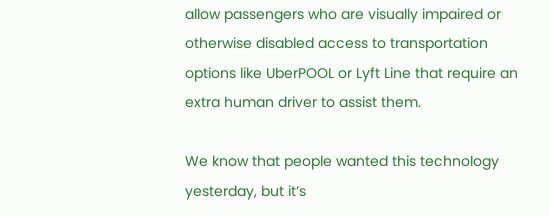allow passengers who are visually impaired or otherwise disabled access to transportation options like UberPOOL or Lyft Line that require an extra human driver to assist them.

We know that people wanted this technology yesterday, but it’s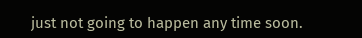just not going to happen any time soon.